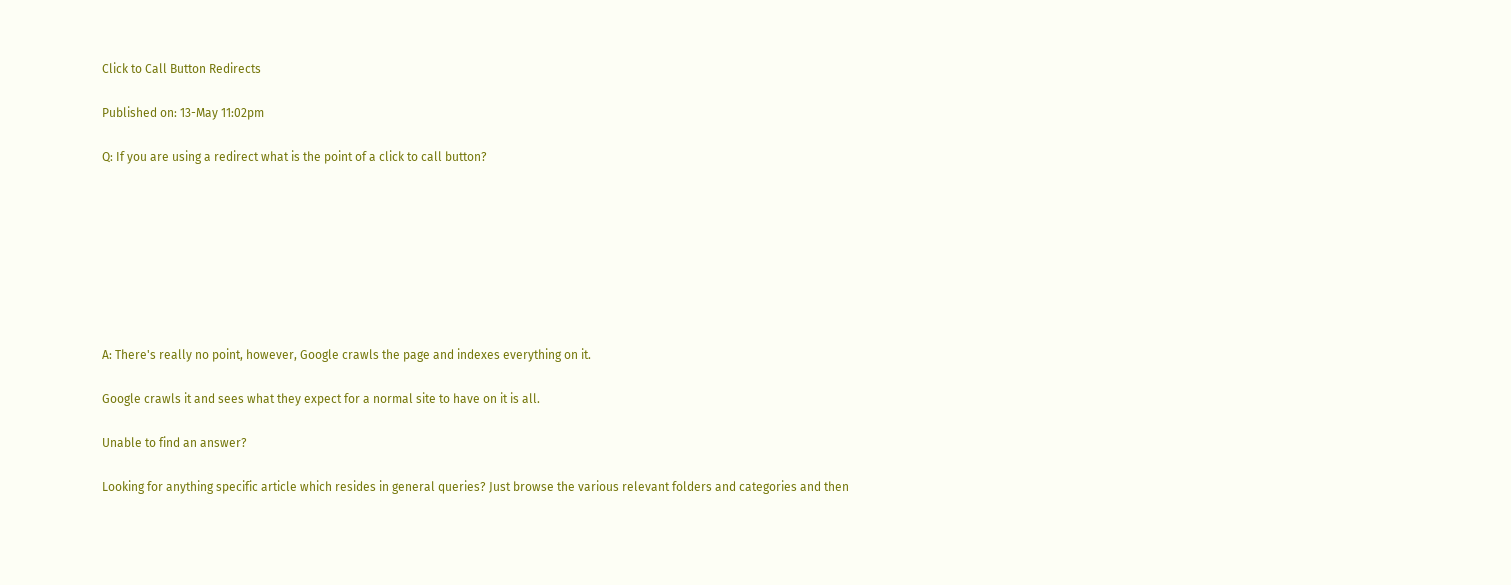Click to Call Button Redirects

Published on: 13-May 11:02pm

Q: If you are using a redirect what is the point of a click to call button?








A: There's really no point, however, Google crawls the page and indexes everything on it.

Google crawls it and sees what they expect for a normal site to have on it is all.

Unable to find an answer?

Looking for anything specific article which resides in general queries? Just browse the various relevant folders and categories and then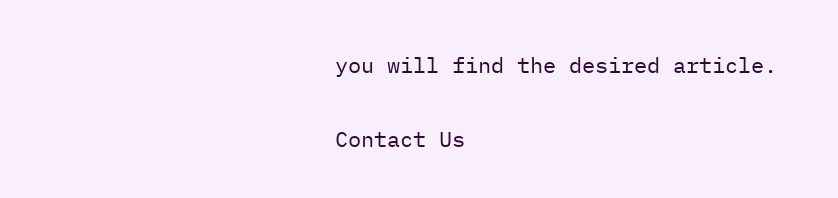you will find the desired article.

Contact Us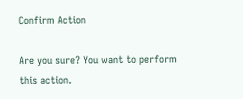Confirm Action

Are you sure? You want to perform this action.